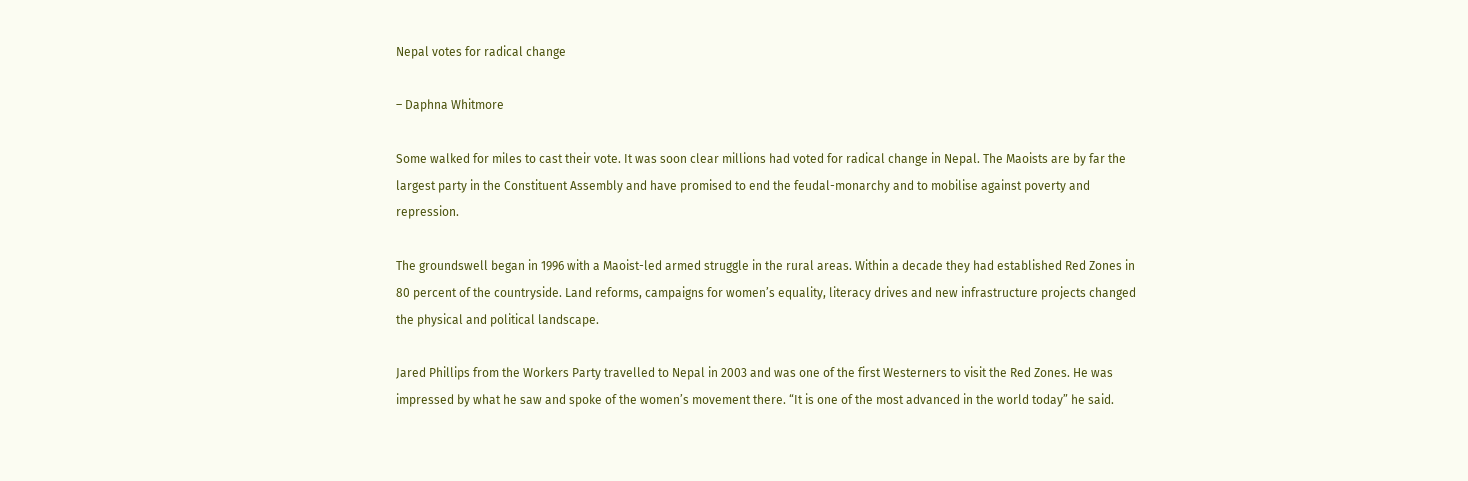Nepal votes for radical change

– Daphna Whitmore

Some walked for miles to cast their vote. It was soon clear millions had voted for radical change in Nepal. The Maoists are by far the largest party in the Constituent Assembly and have promised to end the feudal-monarchy and to mobilise against poverty and repression.

The groundswell began in 1996 with a Maoist-led armed struggle in the rural areas. Within a decade they had established Red Zones in 80 percent of the countryside. Land reforms, campaigns for women’s equality, literacy drives and new infrastructure projects changed the physical and political landscape.

Jared Phillips from the Workers Party travelled to Nepal in 2003 and was one of the first Westerners to visit the Red Zones. He was impressed by what he saw and spoke of the women’s movement there. “It is one of the most advanced in the world today” he said.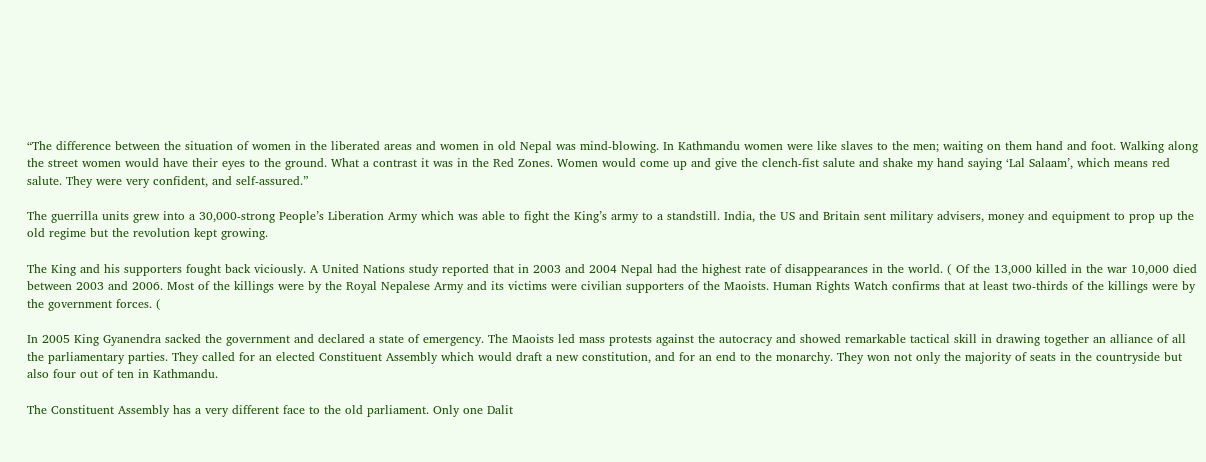“The difference between the situation of women in the liberated areas and women in old Nepal was mind-blowing. In Kathmandu women were like slaves to the men; waiting on them hand and foot. Walking along the street women would have their eyes to the ground. What a contrast it was in the Red Zones. Women would come up and give the clench-fist salute and shake my hand saying ‘Lal Salaam’, which means red salute. They were very confident, and self-assured.”

The guerrilla units grew into a 30,000-strong People’s Liberation Army which was able to fight the King’s army to a standstill. India, the US and Britain sent military advisers, money and equipment to prop up the old regime but the revolution kept growing.

The King and his supporters fought back viciously. A United Nations study reported that in 2003 and 2004 Nepal had the highest rate of disappearances in the world. ( Of the 13,000 killed in the war 10,000 died between 2003 and 2006. Most of the killings were by the Royal Nepalese Army and its victims were civilian supporters of the Maoists. Human Rights Watch confirms that at least two-thirds of the killings were by the government forces. (

In 2005 King Gyanendra sacked the government and declared a state of emergency. The Maoists led mass protests against the autocracy and showed remarkable tactical skill in drawing together an alliance of all the parliamentary parties. They called for an elected Constituent Assembly which would draft a new constitution, and for an end to the monarchy. They won not only the majority of seats in the countryside but also four out of ten in Kathmandu.

The Constituent Assembly has a very different face to the old parliament. Only one Dalit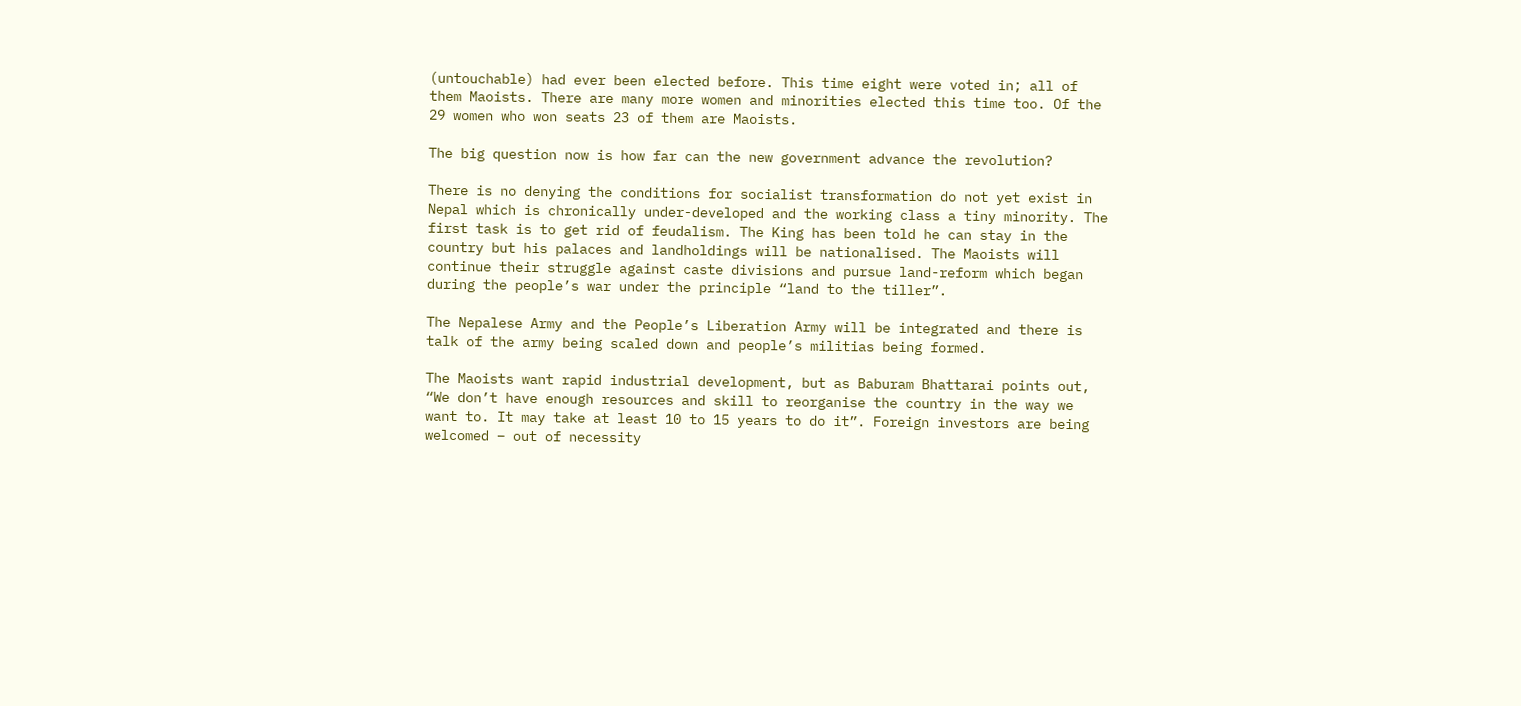(untouchable) had ever been elected before. This time eight were voted in; all of them Maoists. There are many more women and minorities elected this time too. Of the 29 women who won seats 23 of them are Maoists.

The big question now is how far can the new government advance the revolution?

There is no denying the conditions for socialist transformation do not yet exist in Nepal which is chronically under-developed and the working class a tiny minority. The first task is to get rid of feudalism. The King has been told he can stay in the country but his palaces and landholdings will be nationalised. The Maoists will continue their struggle against caste divisions and pursue land-reform which began during the people’s war under the principle “land to the tiller”.

The Nepalese Army and the People’s Liberation Army will be integrated and there is talk of the army being scaled down and people’s militias being formed.

The Maoists want rapid industrial development, but as Baburam Bhattarai points out, “We don’t have enough resources and skill to reorganise the country in the way we want to. It may take at least 10 to 15 years to do it”. Foreign investors are being welcomed – out of necessity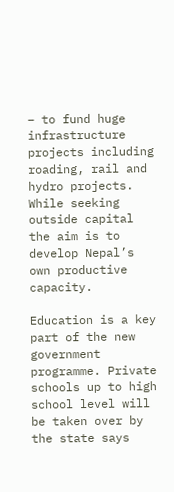– to fund huge infrastructure projects including roading, rail and hydro projects. While seeking outside capital the aim is to develop Nepal’s own productive capacity.

Education is a key part of the new government programme. Private schools up to high school level will be taken over by the state says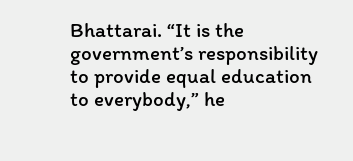Bhattarai. “It is the government’s responsibility to provide equal education to everybody,” he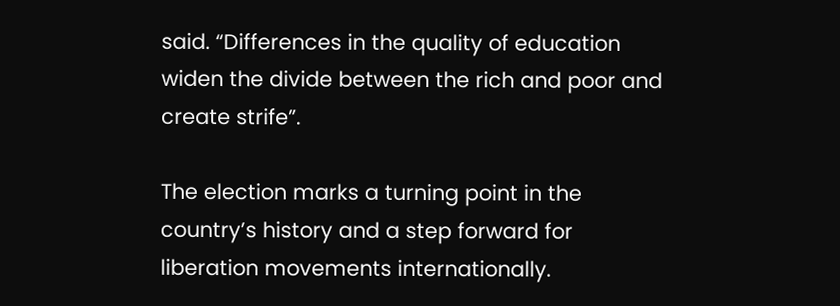said. “Differences in the quality of education widen the divide between the rich and poor and create strife”.

The election marks a turning point in the country’s history and a step forward for liberation movements internationally.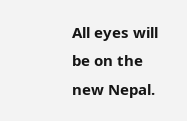All eyes will be on the new Nepal.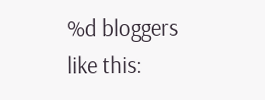%d bloggers like this: